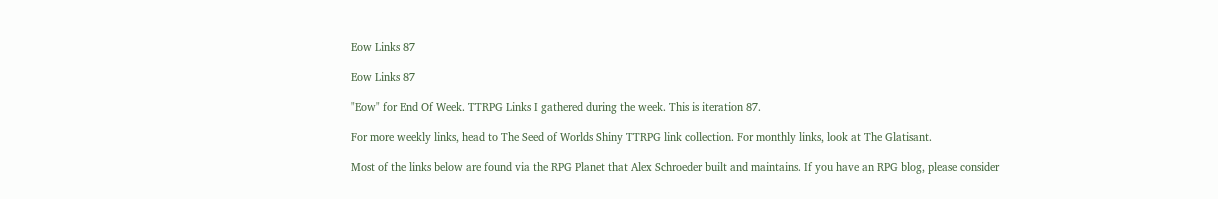Eow Links 87

Eow Links 87

"Eow" for End Of Week. TTRPG Links I gathered during the week. This is iteration 87.

For more weekly links, head to The Seed of Worlds Shiny TTRPG link collection. For monthly links, look at The Glatisant.

Most of the links below are found via the RPG Planet that Alex Schroeder built and maintains. If you have an RPG blog, please consider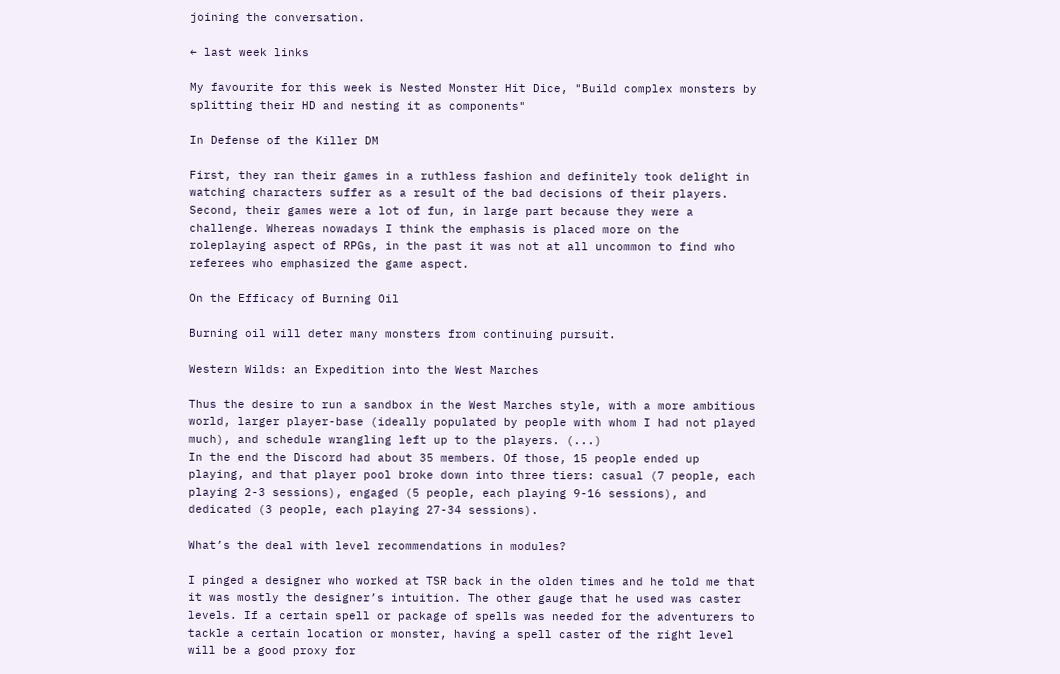joining the conversation.

← last week links

My favourite for this week is Nested Monster Hit Dice, "Build complex monsters by splitting their HD and nesting it as components"

In Defense of the Killer DM

First, they ran their games in a ruthless fashion and definitely took delight in watching characters suffer as a result of the bad decisions of their players. Second, their games were a lot of fun, in large part because they were a challenge. Whereas nowadays I think the emphasis is placed more on the roleplaying aspect of RPGs, in the past it was not at all uncommon to find who referees who emphasized the game aspect.

On the Efficacy of Burning Oil

Burning oil will deter many monsters from continuing pursuit.

Western Wilds: an Expedition into the West Marches

Thus the desire to run a sandbox in the West Marches style, with a more ambitious world, larger player-base (ideally populated by people with whom I had not played much), and schedule wrangling left up to the players. (...)
In the end the Discord had about 35 members. Of those, 15 people ended up playing, and that player pool broke down into three tiers: casual (7 people, each playing 2-3 sessions), engaged (5 people, each playing 9-16 sessions), and dedicated (3 people, each playing 27-34 sessions).

What’s the deal with level recommendations in modules?

I pinged a designer who worked at TSR back in the olden times and he told me that it was mostly the designer’s intuition. The other gauge that he used was caster levels. If a certain spell or package of spells was needed for the adventurers to tackle a certain location or monster, having a spell caster of the right level will be a good proxy for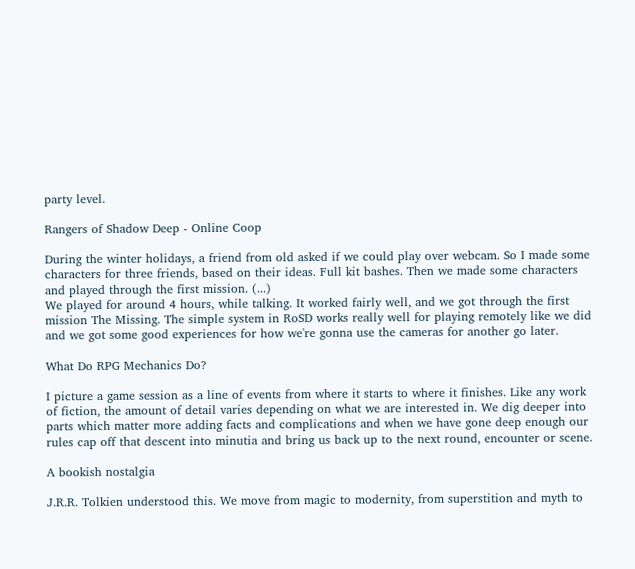party level.

Rangers of Shadow Deep - Online Coop

During the winter holidays, a friend from old asked if we could play over webcam. So I made some characters for three friends, based on their ideas. Full kit bashes. Then we made some characters and played through the first mission. (...)
We played for around 4 hours, while talking. It worked fairly well, and we got through the first mission The Missing. The simple system in RoSD works really well for playing remotely like we did and we got some good experiences for how we're gonna use the cameras for another go later.

What Do RPG Mechanics Do?

I picture a game session as a line of events from where it starts to where it finishes. Like any work of fiction, the amount of detail varies depending on what we are interested in. We dig deeper into parts which matter more adding facts and complications and when we have gone deep enough our rules cap off that descent into minutia and bring us back up to the next round, encounter or scene.

A bookish nostalgia

J.R.R. Tolkien understood this. We move from magic to modernity, from superstition and myth to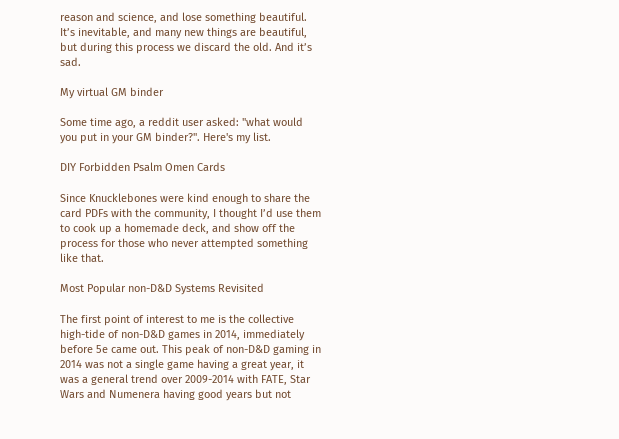reason and science, and lose something beautiful. It’s inevitable, and many new things are beautiful, but during this process we discard the old. And it’s sad.

My virtual GM binder

Some time ago, a reddit user asked: "what would you put in your GM binder?". Here's my list.

DIY Forbidden Psalm Omen Cards

Since Knucklebones were kind enough to share the card PDFs with the community, I thought I’d use them to cook up a homemade deck, and show off the process for those who never attempted something like that.

Most Popular non-D&D Systems Revisited

The first point of interest to me is the collective high-tide of non-D&D games in 2014, immediately before 5e came out. This peak of non-D&D gaming in 2014 was not a single game having a great year, it was a general trend over 2009-2014 with FATE, Star Wars and Numenera having good years but not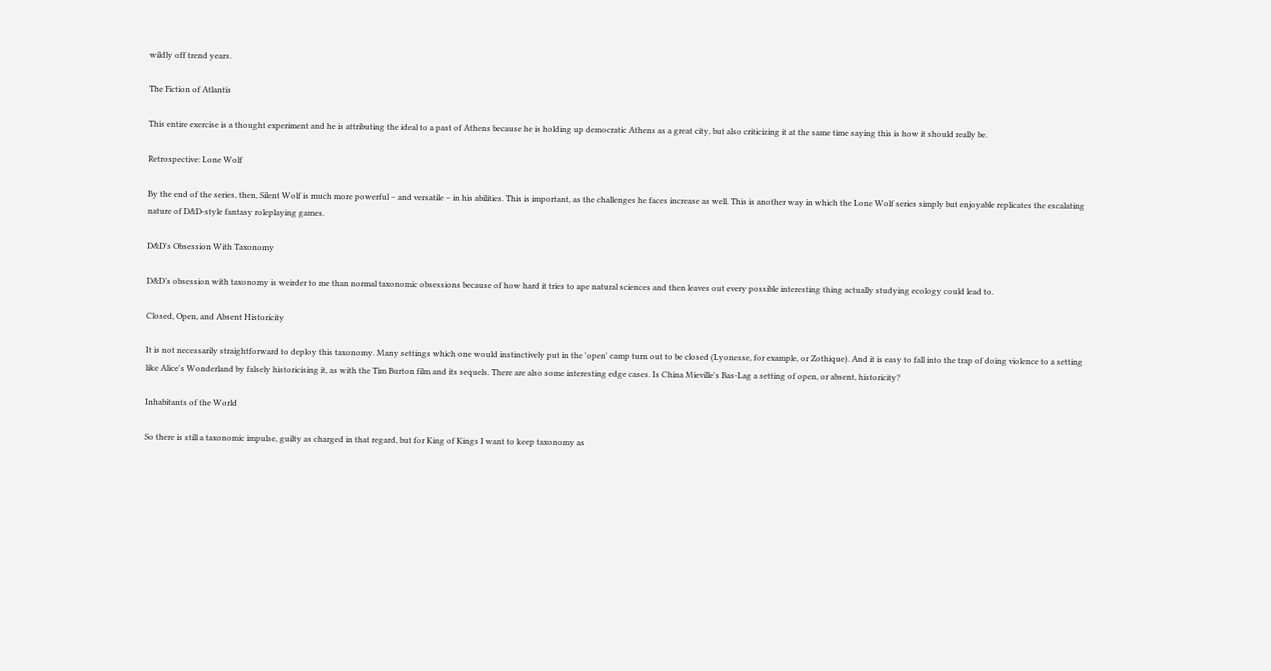wildly off trend years.

The Fiction of Atlantis

This entire exercise is a thought experiment and he is attributing the ideal to a past of Athens because he is holding up democratic Athens as a great city, but also criticizing it at the same time saying this is how it should really be.

Retrospective: Lone Wolf

By the end of the series, then, Silent Wolf is much more powerful – and versatile – in his abilities. This is important, as the challenges he faces increase as well. This is another way in which the Lone Wolf series simply but enjoyable replicates the escalating nature of D&D-style fantasy roleplaying games.

D&D's Obsession With Taxonomy

D&D’s obsession with taxonomy is weirder to me than normal taxonomic obsessions because of how hard it tries to ape natural sciences and then leaves out every possible interesting thing actually studying ecology could lead to.

Closed, Open, and Absent Historicity

It is not necessarily straightforward to deploy this taxonomy. Many settings which one would instinctively put in the 'open' camp turn out to be closed (Lyonesse, for example, or Zothique). And it is easy to fall into the trap of doing violence to a setting like Alice's Wonderland by falsely historicising it, as with the Tim Burton film and its sequels. There are also some interesting edge cases. Is China Mieville's Bas-Lag a setting of open, or absent, historicity?

Inhabitants of the World

So there is still a taxonomic impulse, guilty as charged in that regard, but for King of Kings I want to keep taxonomy as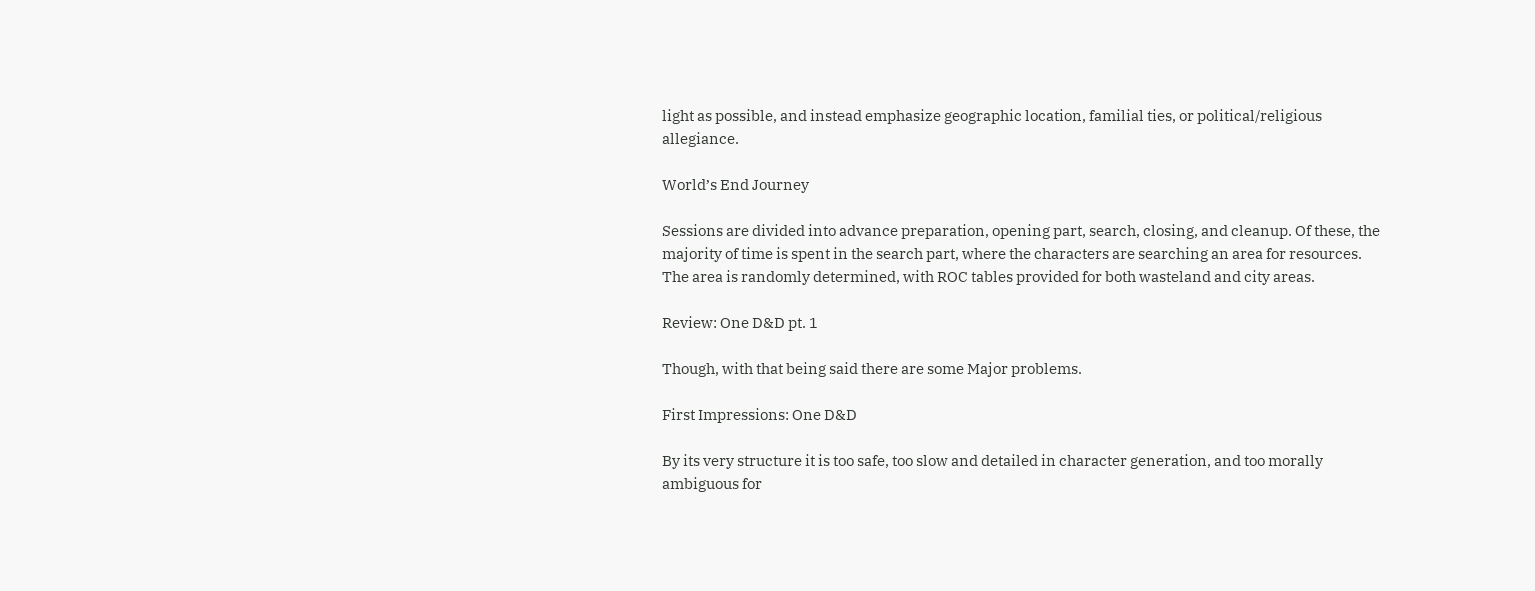light as possible, and instead emphasize geographic location, familial ties, or political/religious allegiance.

World’s End Journey

Sessions are divided into advance preparation, opening part, search, closing, and cleanup. Of these, the majority of time is spent in the search part, where the characters are searching an area for resources. The area is randomly determined, with ROC tables provided for both wasteland and city areas.

Review: One D&D pt. 1

Though, with that being said there are some Major problems.

First Impressions: One D&D

By its very structure it is too safe, too slow and detailed in character generation, and too morally ambiguous for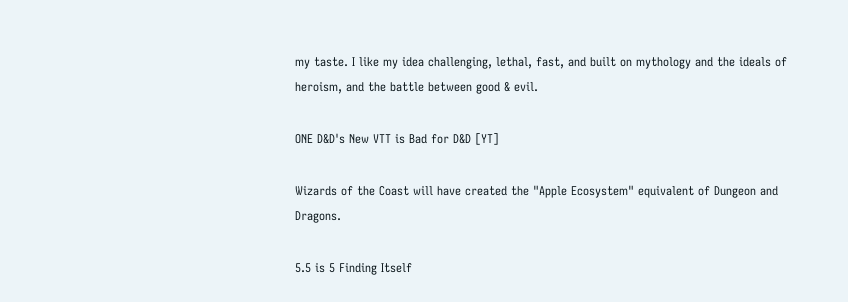my taste. I like my idea challenging, lethal, fast, and built on mythology and the ideals of heroism, and the battle between good & evil.

ONE D&D's New VTT is Bad for D&D [YT]

Wizards of the Coast will have created the "Apple Ecosystem" equivalent of Dungeon and Dragons.

5.5 is 5 Finding Itself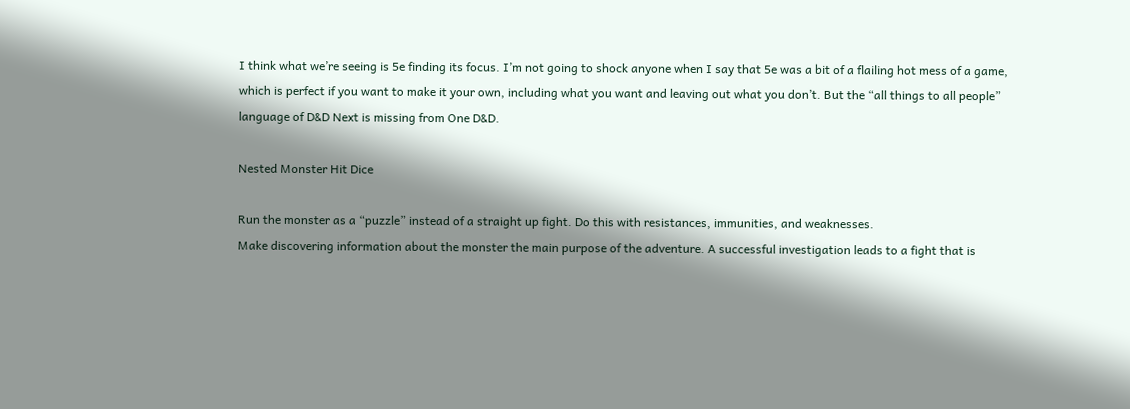I think what we’re seeing is 5e finding its focus. I’m not going to shock anyone when I say that 5e was a bit of a flailing hot mess of a game, which is perfect if you want to make it your own, including what you want and leaving out what you don’t. But the “all things to all people” language of D&D Next is missing from One D&D.

Nested Monster Hit Dice

Run the monster as a “puzzle” instead of a straight up fight. Do this with resistances, immunities, and weaknesses.
Make discovering information about the monster the main purpose of the adventure. A successful investigation leads to a fight that is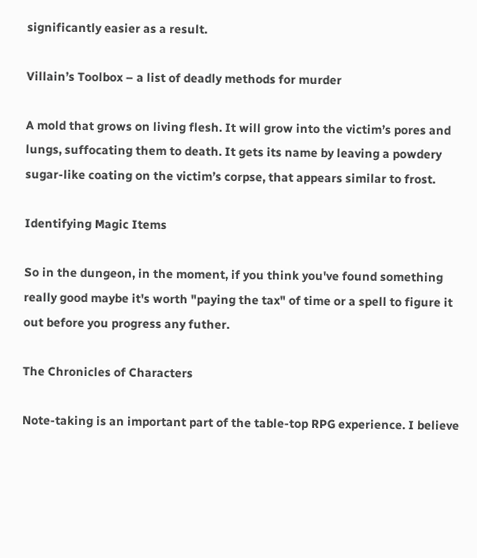significantly easier as a result.

Villain’s Toolbox – a list of deadly methods for murder

A mold that grows on living flesh. It will grow into the victim’s pores and lungs, suffocating them to death. It gets its name by leaving a powdery sugar-like coating on the victim’s corpse, that appears similar to frost.

Identifying Magic Items

So in the dungeon, in the moment, if you think you've found something really good maybe it's worth "paying the tax" of time or a spell to figure it out before you progress any futher.

The Chronicles of Characters

Note-taking is an important part of the table-top RPG experience. I believe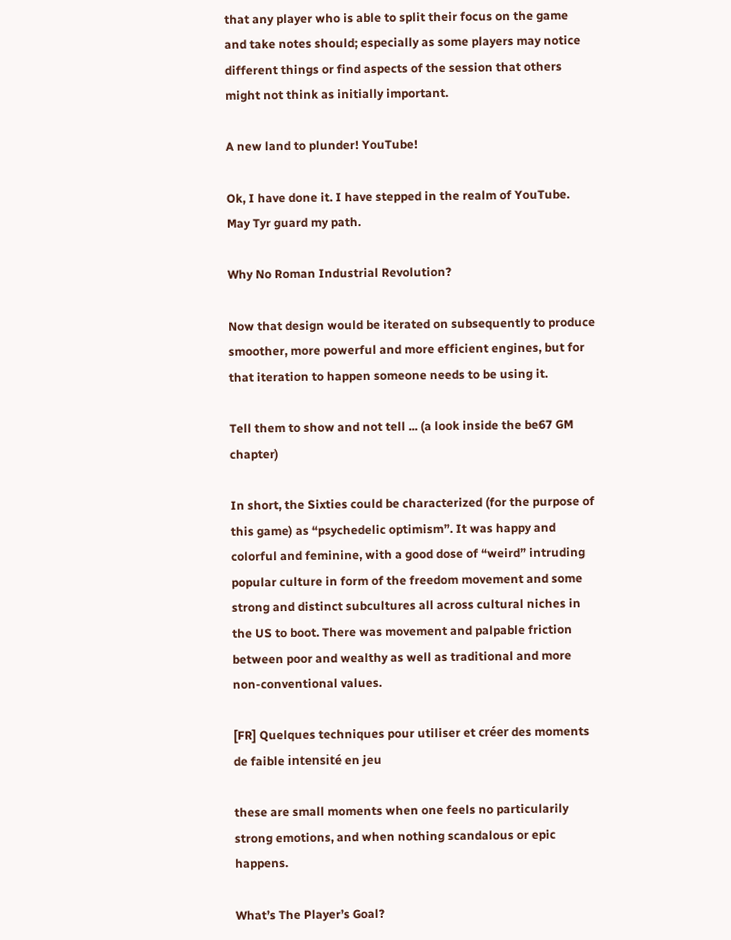that any player who is able to split their focus on the game and take notes should; especially as some players may notice different things or find aspects of the session that others might not think as initially important.

A new land to plunder! YouTube!

Ok, I have done it. I have stepped in the realm of YouTube. May Tyr guard my path.

Why No Roman Industrial Revolution?

Now that design would be iterated on subsequently to produce smoother, more powerful and more efficient engines, but for that iteration to happen someone needs to be using it.

Tell them to show and not tell ... (a look inside the be67 GM chapter)

In short, the Sixties could be characterized (for the purpose of this game) as “psychedelic optimism”. It was happy and colorful and feminine, with a good dose of “weird” intruding popular culture in form of the freedom movement and some strong and distinct subcultures all across cultural niches in the US to boot. There was movement and palpable friction between poor and wealthy as well as traditional and more non-conventional values.

[FR] Quelques techniques pour utiliser et créer des moments de faible intensité en jeu

these are small moments when one feels no particularily strong emotions, and when nothing scandalous or epic happens.

What’s The Player’s Goal?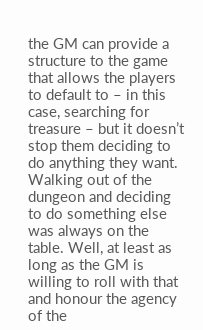the GM can provide a structure to the game that allows the players to default to – in this case, searching for treasure – but it doesn’t stop them deciding to do anything they want. Walking out of the dungeon and deciding to do something else was always on the table. Well, at least as long as the GM is willing to roll with that and honour the agency of the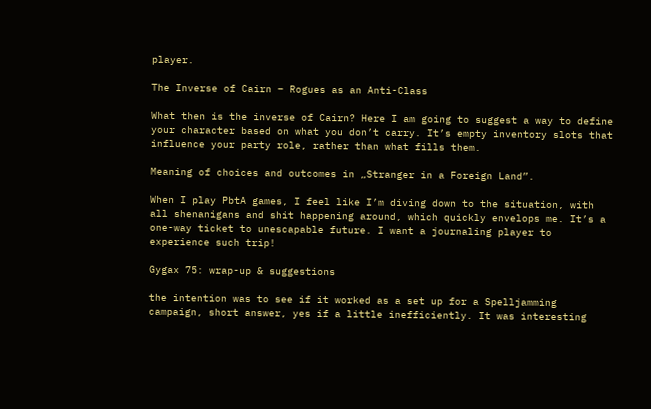player.

The Inverse of Cairn – Rogues as an Anti-Class

What then is the inverse of Cairn? Here I am going to suggest a way to define your character based on what you don’t carry. It’s empty inventory slots that influence your party role, rather than what fills them.

Meaning of choices and outcomes in „Stranger in a Foreign Land”.

When I play PbtA games, I feel like I’m diving down to the situation, with all shenanigans and shit happening around, which quickly envelops me. It’s a one-way ticket to unescapable future. I want a journaling player to experience such trip!

Gygax 75: wrap-up & suggestions

the intention was to see if it worked as a set up for a Spelljamming campaign, short answer, yes if a little inefficiently. It was interesting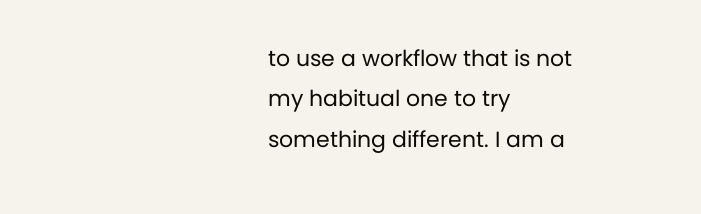to use a workflow that is not my habitual one to try something different. I am a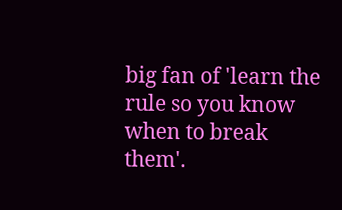big fan of 'learn the rule so you know when to break them'.